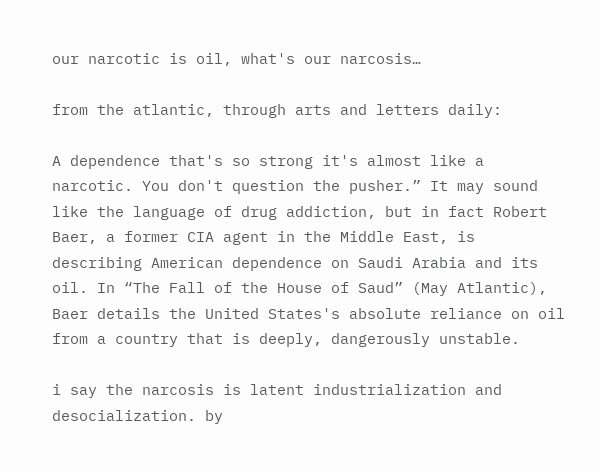our narcotic is oil, what's our narcosis…

from the atlantic, through arts and letters daily:

A dependence that's so strong it's almost like a narcotic. You don't question the pusher.” It may sound like the language of drug addiction, but in fact Robert Baer, a former CIA agent in the Middle East, is describing American dependence on Saudi Arabia and its oil. In “The Fall of the House of Saud” (May Atlantic), Baer details the United States's absolute reliance on oil from a country that is deeply, dangerously unstable.

i say the narcosis is latent industrialization and desocialization. by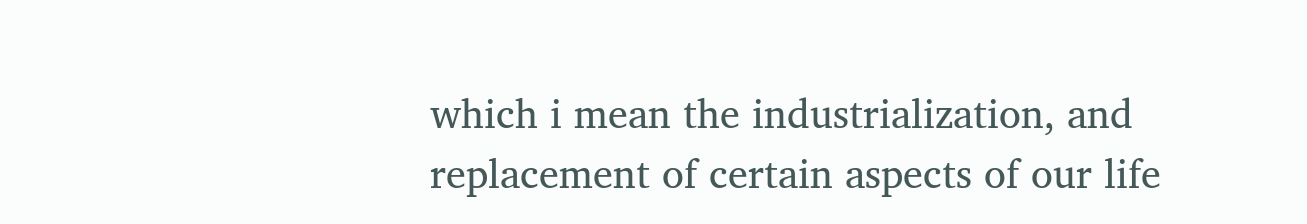which i mean the industrialization, and replacement of certain aspects of our life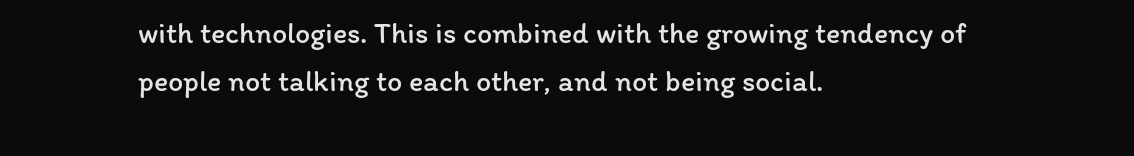with technologies. This is combined with the growing tendency of people not talking to each other, and not being social.